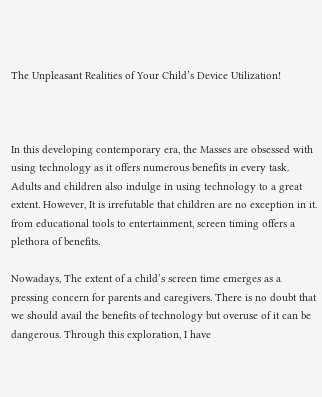The Unpleasant Realities of Your Child’s Device Utilization!



In this developing contemporary era, the Masses are obsessed with using technology as it offers numerous benefits in every task. Adults and children also indulge in using technology to a great extent. However, It is irrefutable that children are no exception in it. from educational tools to entertainment, screen timing offers a plethora of benefits.

Nowadays, The extent of a child’s screen time emerges as a pressing concern for parents and caregivers. There is no doubt that we should avail the benefits of technology but overuse of it can be dangerous. Through this exploration, I have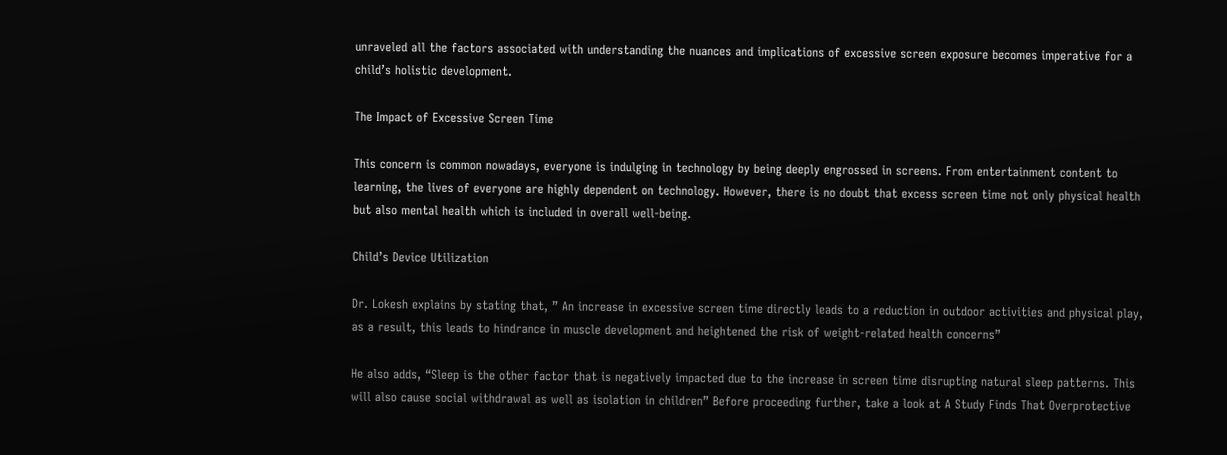unraveled all the factors associated with understanding the nuances and implications of excessive screen exposure becomes imperative for a child’s holistic development.

The Impact of Excessive Screen Time

This concern is common nowadays, everyone is indulging in technology by being deeply engrossed in screens. From entertainment content to learning, the lives of everyone are highly dependent on technology. However, there is no doubt that excess screen time not only physical health but also mental health which is included in overall well-being.

Child’s Device Utilization

Dr. Lokesh explains by stating that, ” An increase in excessive screen time directly leads to a reduction in outdoor activities and physical play, as a result, this leads to hindrance in muscle development and heightened the risk of weight-related health concerns”

He also adds, “Sleep is the other factor that is negatively impacted due to the increase in screen time disrupting natural sleep patterns. This will also cause social withdrawal as well as isolation in children” Before proceeding further, take a look at A Study Finds That Overprotective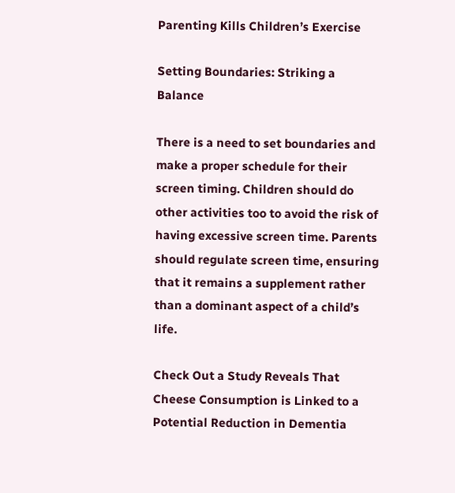Parenting Kills Children’s Exercise

Setting Boundaries: Striking a Balance

There is a need to set boundaries and make a proper schedule for their screen timing. Children should do other activities too to avoid the risk of having excessive screen time. Parents should regulate screen time, ensuring that it remains a supplement rather than a dominant aspect of a child’s life.

Check Out a Study Reveals That Cheese Consumption is Linked to a Potential Reduction in Dementia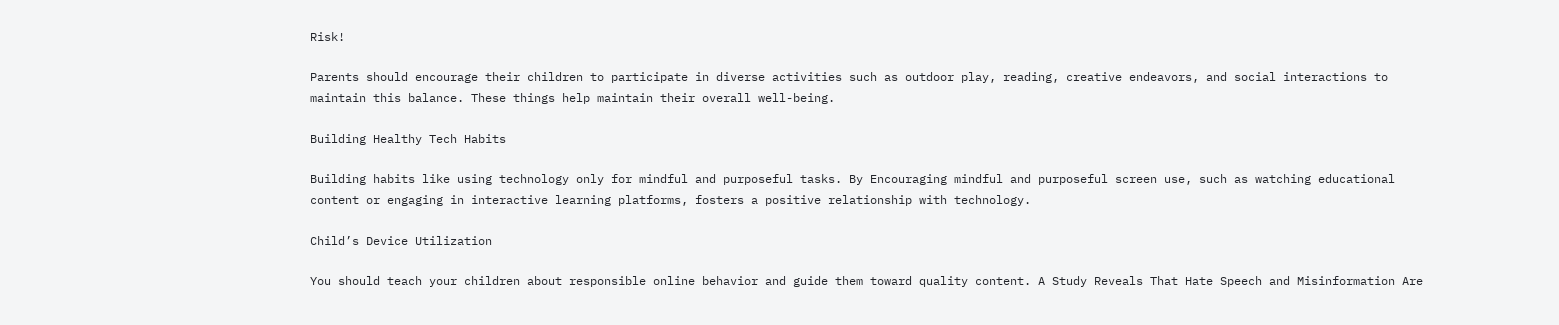Risk!

Parents should encourage their children to participate in diverse activities such as outdoor play, reading, creative endeavors, and social interactions to maintain this balance. These things help maintain their overall well-being.

Building Healthy Tech Habits

Building habits like using technology only for mindful and purposeful tasks. By Encouraging mindful and purposeful screen use, such as watching educational content or engaging in interactive learning platforms, fosters a positive relationship with technology.

Child’s Device Utilization

You should teach your children about responsible online behavior and guide them toward quality content. A Study Reveals That Hate Speech and Misinformation Are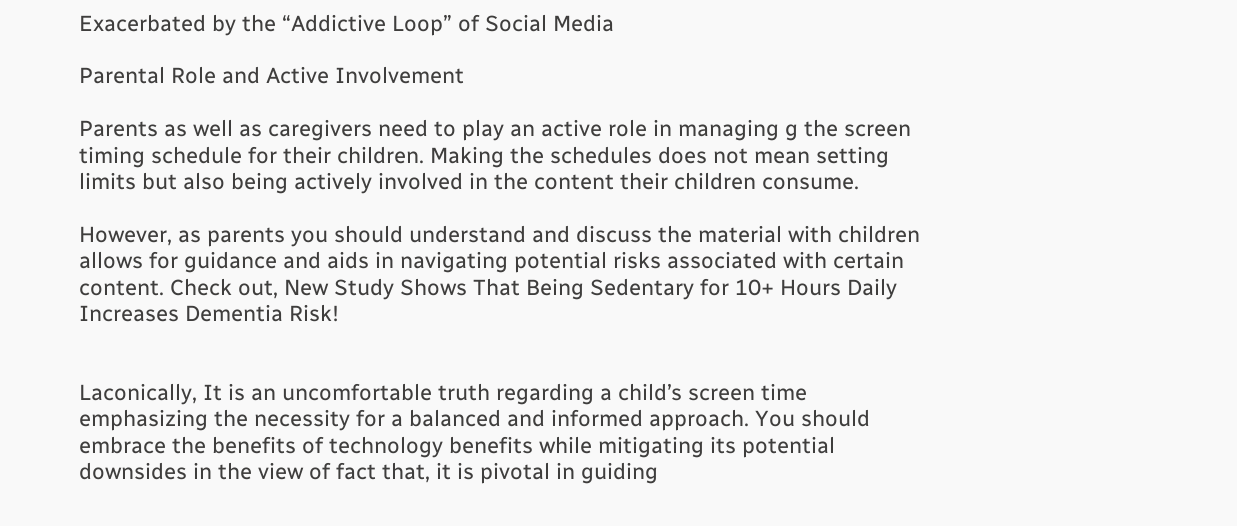Exacerbated by the “Addictive Loop” of Social Media

Parental Role and Active Involvement

Parents as well as caregivers need to play an active role in managing g the screen timing schedule for their children. Making the schedules does not mean setting limits but also being actively involved in the content their children consume.

However, as parents you should understand and discuss the material with children allows for guidance and aids in navigating potential risks associated with certain content. Check out, New Study Shows That Being Sedentary for 10+ Hours Daily Increases Dementia Risk!


Laconically, It is an uncomfortable truth regarding a child’s screen time emphasizing the necessity for a balanced and informed approach. You should embrace the benefits of technology benefits while mitigating its potential downsides in the view of fact that, it is pivotal in guiding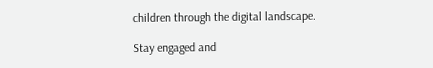children through the digital landscape.

Stay engaged and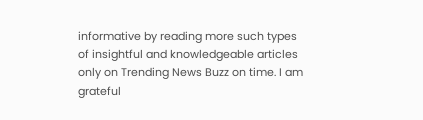informative by reading more such types of insightful and knowledgeable articles only on Trending News Buzz on time. I am grateful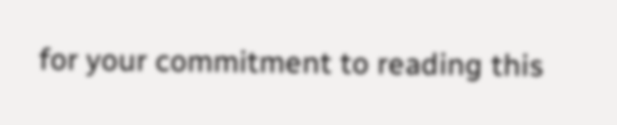for your commitment to reading this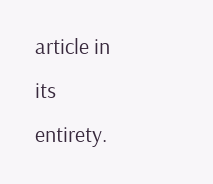article in its entirety.